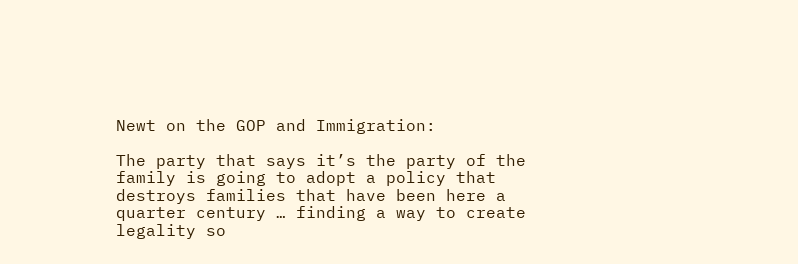Newt on the GOP and Immigration:

The party that says it’s the party of the family is going to adopt a policy that destroys families that have been here a quarter century … finding a way to create legality so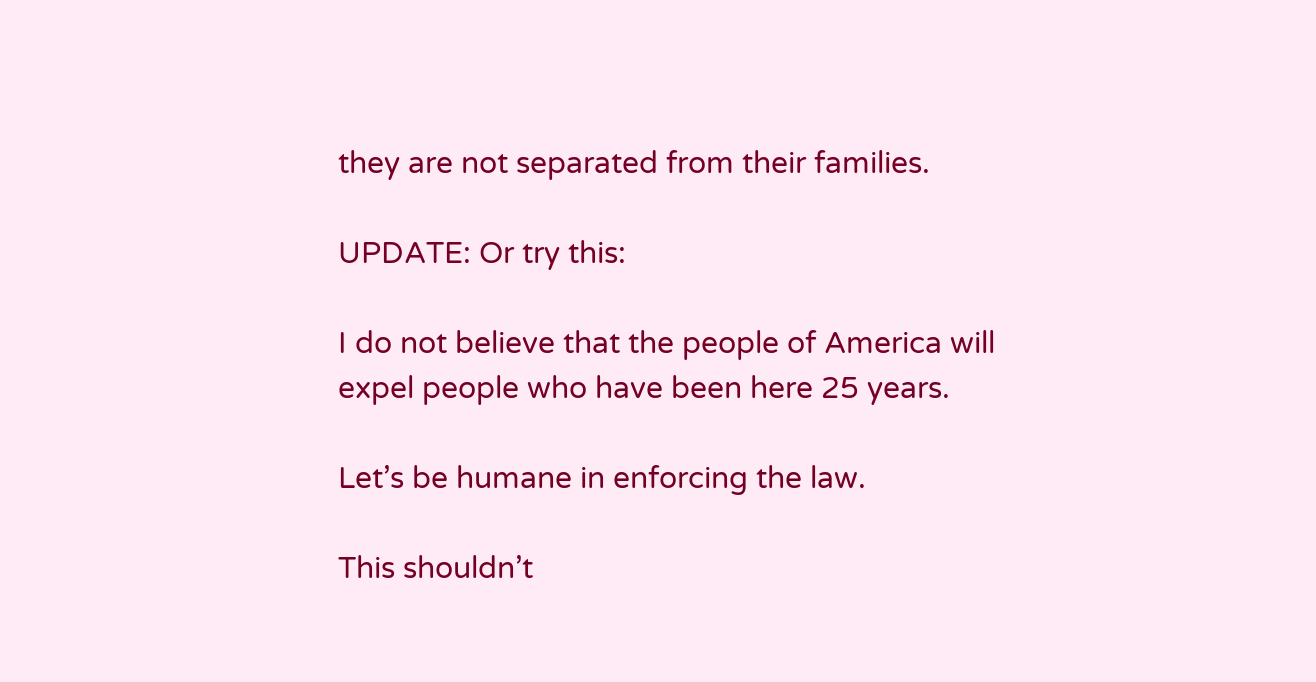they are not separated from their families.

UPDATE: Or try this:

I do not believe that the people of America will expel people who have been here 25 years.

Let’s be humane in enforcing the law.

This shouldn’t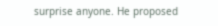surprise anyone. He proposed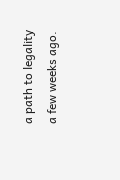a path to legality a few weeks ago.